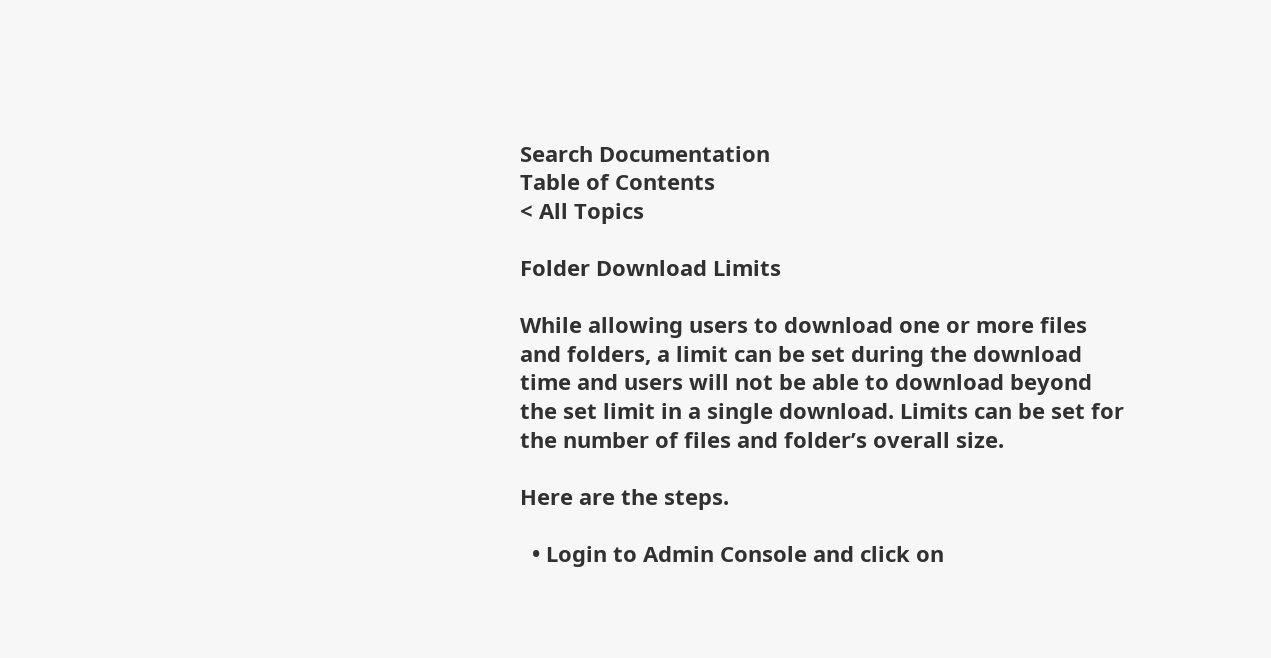Search Documentation
Table of Contents
< All Topics

Folder Download Limits

While allowing users to download one or more files and folders, a limit can be set during the download time and users will not be able to download beyond the set limit in a single download. Limits can be set for the number of files and folder’s overall size.

Here are the steps.

  • Login to Admin Console and click on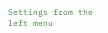Settings from the left menu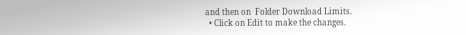and then on  Folder Download Limits.
  • Click on Edit to make the changes.